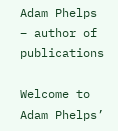Adam Phelps – author of publications

Welcome to Adam Phelps’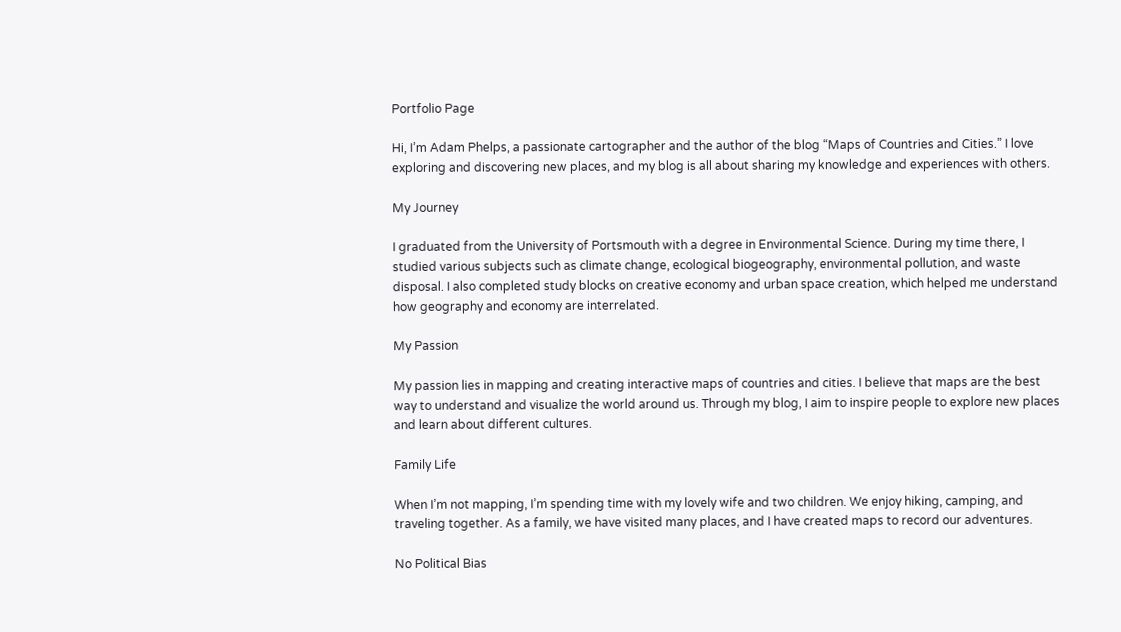Portfolio Page

Hi, I’m Adam Phelps, a passionate cartographer and the author of the blog “Maps of Countries and Cities.” I love exploring and discovering new places, and my blog is all about sharing my knowledge and experiences with others.

My Journey

I graduated from the University of Portsmouth with a degree in Environmental Science. During my time there, I studied various subjects such as climate change, ecological biogeography, environmental pollution, and waste disposal. I also completed study blocks on creative economy and urban space creation, which helped me understand how geography and economy are interrelated.

My Passion

My passion lies in mapping and creating interactive maps of countries and cities. I believe that maps are the best way to understand and visualize the world around us. Through my blog, I aim to inspire people to explore new places and learn about different cultures.

Family Life

When I’m not mapping, I’m spending time with my lovely wife and two children. We enjoy hiking, camping, and traveling together. As a family, we have visited many places, and I have created maps to record our adventures.

No Political Bias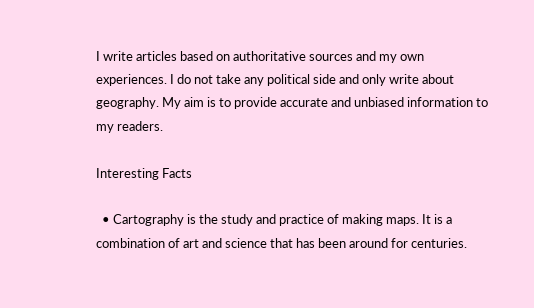I write articles based on authoritative sources and my own experiences. I do not take any political side and only write about geography. My aim is to provide accurate and unbiased information to my readers.

Interesting Facts

  • Cartography is the study and practice of making maps. It is a combination of art and science that has been around for centuries.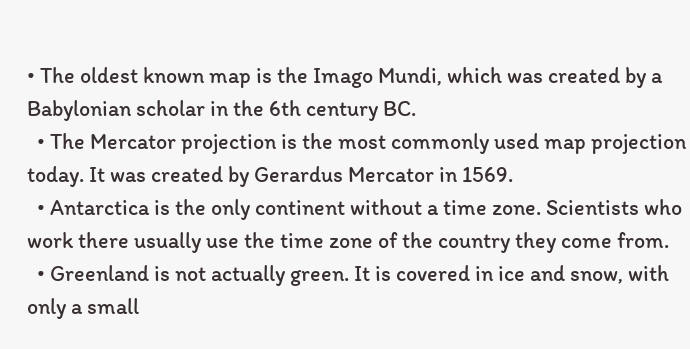• The oldest known map is the Imago Mundi, which was created by a Babylonian scholar in the 6th century BC.
  • The Mercator projection is the most commonly used map projection today. It was created by Gerardus Mercator in 1569.
  • Antarctica is the only continent without a time zone. Scientists who work there usually use the time zone of the country they come from.
  • Greenland is not actually green. It is covered in ice and snow, with only a small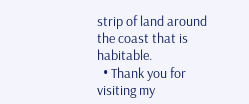strip of land around the coast that is habitable.
  • Thank you for visiting my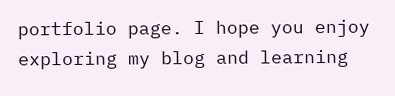portfolio page. I hope you enjoy exploring my blog and learning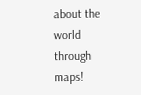about the world through maps!